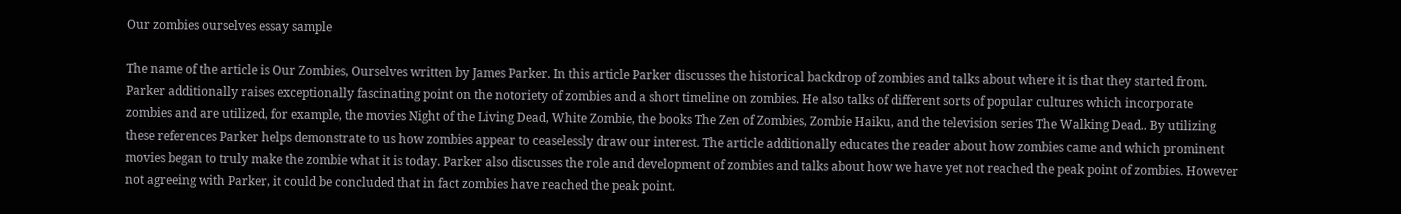Our zombies ourselves essay sample

The name of the article is Our Zombies, Ourselves written by James Parker. In this article Parker discusses the historical backdrop of zombies and talks about where it is that they started from. Parker additionally raises exceptionally fascinating point on the notoriety of zombies and a short timeline on zombies. He also talks of different sorts of popular cultures which incorporate zombies and are utilized, for example, the movies Night of the Living Dead, White Zombie, the books The Zen of Zombies, Zombie Haiku, and the television series The Walking Dead.. By utilizing these references Parker helps demonstrate to us how zombies appear to ceaselessly draw our interest. The article additionally educates the reader about how zombies came and which prominent movies began to truly make the zombie what it is today. Parker also discusses the role and development of zombies and talks about how we have yet not reached the peak point of zombies. However not agreeing with Parker, it could be concluded that in fact zombies have reached the peak point.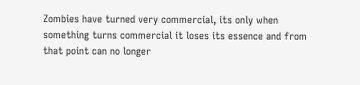Zombies have turned very commercial, its only when something turns commercial it loses its essence and from that point can no longer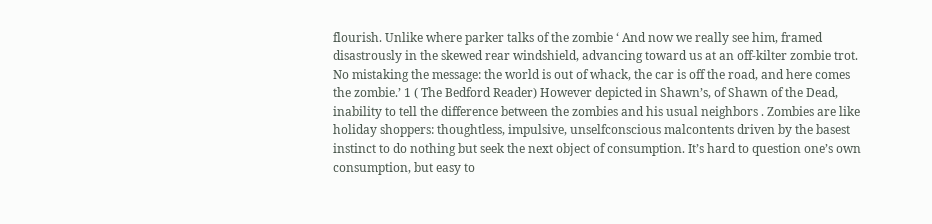flourish. Unlike where parker talks of the zombie ‘ And now we really see him, framed disastrously in the skewed rear windshield, advancing toward us at an off-kilter zombie trot. No mistaking the message: the world is out of whack, the car is off the road, and here comes the zombie.’ 1 ( The Bedford Reader) However depicted in Shawn’s, of Shawn of the Dead, inability to tell the difference between the zombies and his usual neighbors . Zombies are like holiday shoppers: thoughtless, impulsive, unselfconscious malcontents driven by the basest instinct to do nothing but seek the next object of consumption. It’s hard to question one’s own consumption, but easy to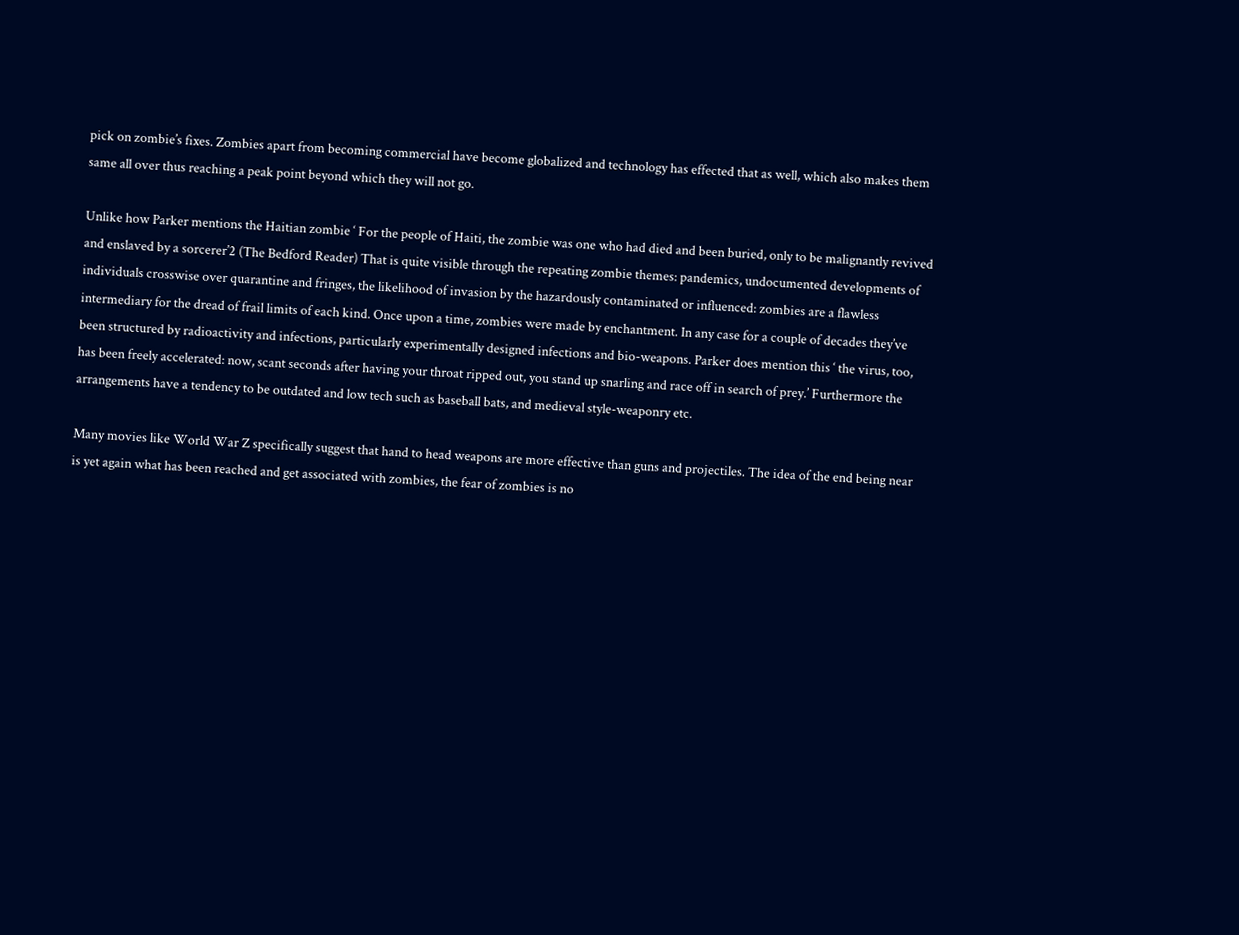pick on zombie’s fixes. Zombies apart from becoming commercial have become globalized and technology has effected that as well, which also makes them same all over thus reaching a peak point beyond which they will not go.

Unlike how Parker mentions the Haitian zombie ‘ For the people of Haiti, the zombie was one who had died and been buried, only to be malignantly revived and enslaved by a sorcerer’2 (The Bedford Reader) That is quite visible through the repeating zombie themes: pandemics, undocumented developments of individuals crosswise over quarantine and fringes, the likelihood of invasion by the hazardously contaminated or influenced: zombies are a flawless intermediary for the dread of frail limits of each kind. Once upon a time, zombies were made by enchantment. In any case for a couple of decades they’ve been structured by radioactivity and infections, particularly experimentally designed infections and bio-weapons. Parker does mention this ‘ the virus, too, has been freely accelerated: now, scant seconds after having your throat ripped out, you stand up snarling and race off in search of prey.’ Furthermore the arrangements have a tendency to be outdated and low tech such as baseball bats, and medieval style-weaponry etc.

Many movies like World War Z specifically suggest that hand to head weapons are more effective than guns and projectiles. The idea of the end being near is yet again what has been reached and get associated with zombies, the fear of zombies is no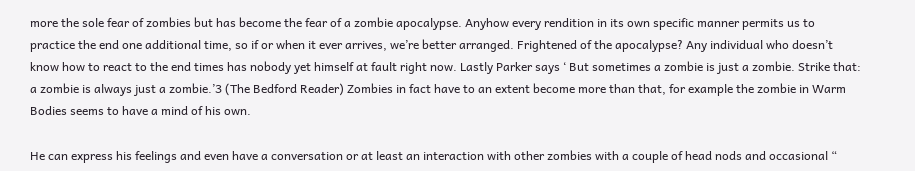more the sole fear of zombies but has become the fear of a zombie apocalypse. Anyhow every rendition in its own specific manner permits us to practice the end one additional time, so if or when it ever arrives, we’re better arranged. Frightened of the apocalypse? Any individual who doesn’t know how to react to the end times has nobody yet himself at fault right now. Lastly Parker says ‘ But sometimes a zombie is just a zombie. Strike that: a zombie is always just a zombie.’3 (The Bedford Reader) Zombies in fact have to an extent become more than that, for example the zombie in Warm Bodies seems to have a mind of his own.

He can express his feelings and even have a conversation or at least an interaction with other zombies with a couple of head nods and occasional “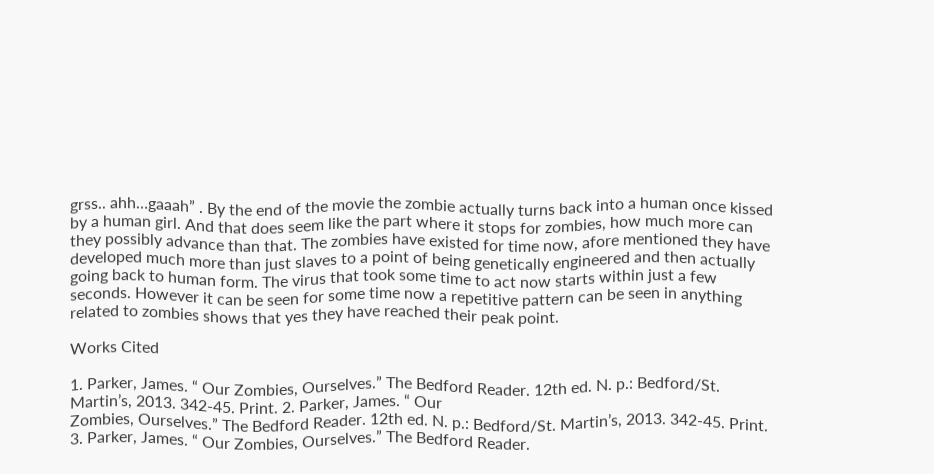grss.. ahh…gaaah” . By the end of the movie the zombie actually turns back into a human once kissed by a human girl. And that does seem like the part where it stops for zombies, how much more can they possibly advance than that. The zombies have existed for time now, afore mentioned they have developed much more than just slaves to a point of being genetically engineered and then actually going back to human form. The virus that took some time to act now starts within just a few seconds. However it can be seen for some time now a repetitive pattern can be seen in anything related to zombies shows that yes they have reached their peak point.

Works Cited

1. Parker, James. “ Our Zombies, Ourselves.” The Bedford Reader. 12th ed. N. p.: Bedford/St. Martin’s, 2013. 342-45. Print. 2. Parker, James. “ Our
Zombies, Ourselves.” The Bedford Reader. 12th ed. N. p.: Bedford/St. Martin’s, 2013. 342-45. Print. 3. Parker, James. “ Our Zombies, Ourselves.” The Bedford Reader.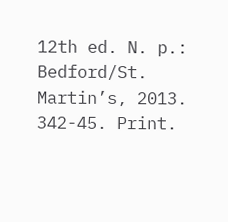12th ed. N. p.: Bedford/St. Martin’s, 2013. 342-45. Print.